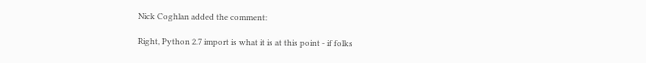Nick Coghlan added the comment:

Right, Python 2.7 import is what it is at this point - if folks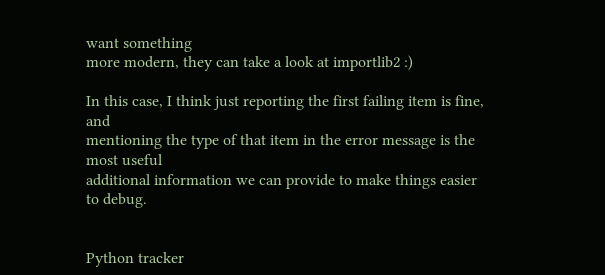want something
more modern, they can take a look at importlib2 :)

In this case, I think just reporting the first failing item is fine, and
mentioning the type of that item in the error message is the most useful
additional information we can provide to make things easier to debug.


Python tracker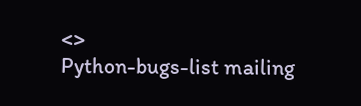<>
Python-bugs-list mailing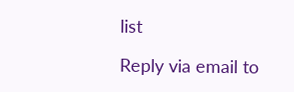list

Reply via email to